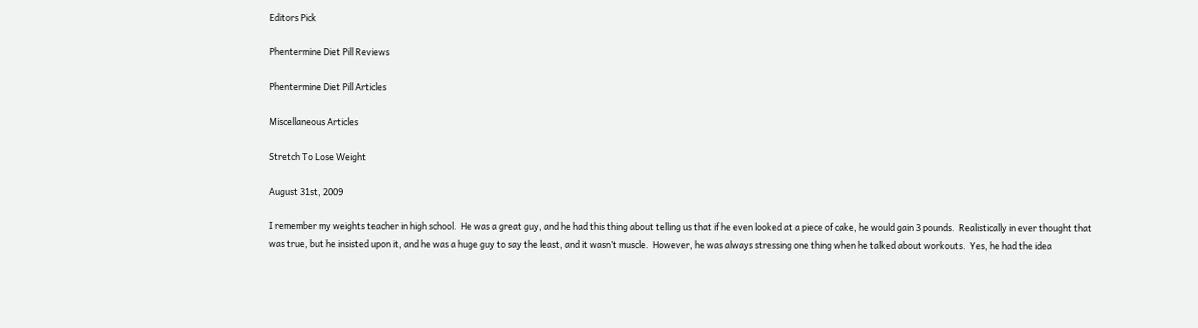Editors Pick

Phentermine Diet Pill Reviews

Phentermine Diet Pill Articles

Miscellaneous Articles

Stretch To Lose Weight

August 31st, 2009

I remember my weights teacher in high school.  He was a great guy, and he had this thing about telling us that if he even looked at a piece of cake, he would gain 3 pounds.  Realistically in ever thought that was true, but he insisted upon it, and he was a huge guy to say the least, and it wasn’t muscle.  However, he was always stressing one thing when he talked about workouts.  Yes, he had the idea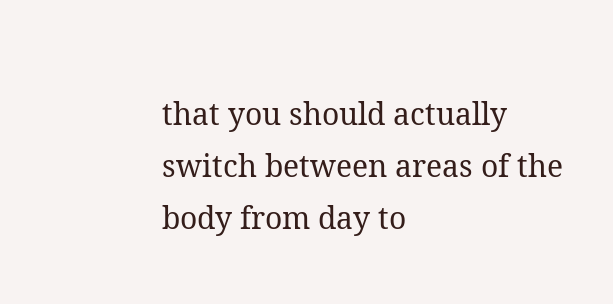that you should actually switch between areas of the body from day to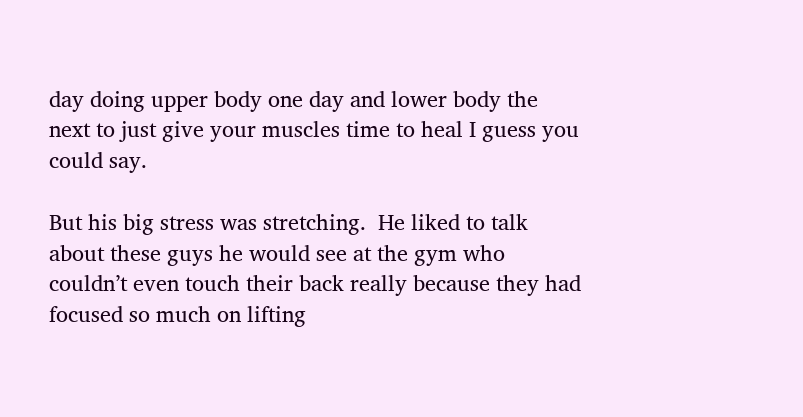day doing upper body one day and lower body the next to just give your muscles time to heal I guess you could say.

But his big stress was stretching.  He liked to talk about these guys he would see at the gym who couldn’t even touch their back really because they had focused so much on lifting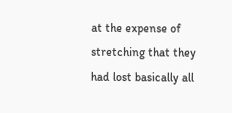at the expense of stretching that they had lost basically all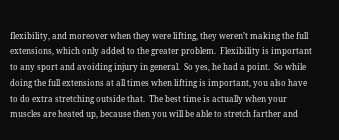flexibility, and moreover when they were lifting, they weren’t making the full extensions, which only added to the greater problem.  Flexibility is important to any sport and avoiding injury in general.  So yes, he had a point.  So while doing the full extensions at all times when lifting is important, you also have to do extra stretching outside that.  The best time is actually when your muscles are heated up, because then you will be able to stretch farther and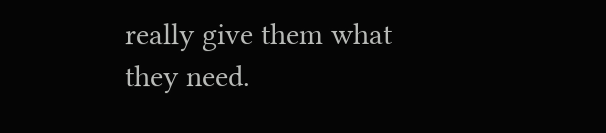really give them what they need.